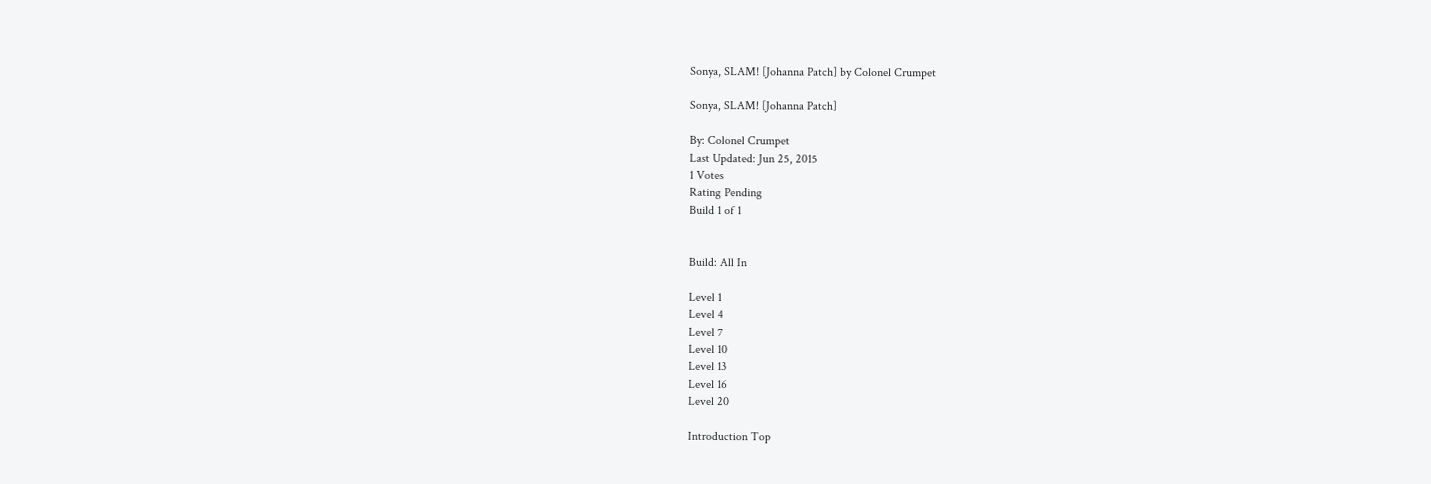Sonya, SLAM! [Johanna Patch] by Colonel Crumpet

Sonya, SLAM! [Johanna Patch]

By: Colonel Crumpet
Last Updated: Jun 25, 2015
1 Votes
Rating Pending
Build 1 of 1


Build: All In

Level 1
Level 4
Level 7
Level 10
Level 13
Level 16
Level 20

Introduction Top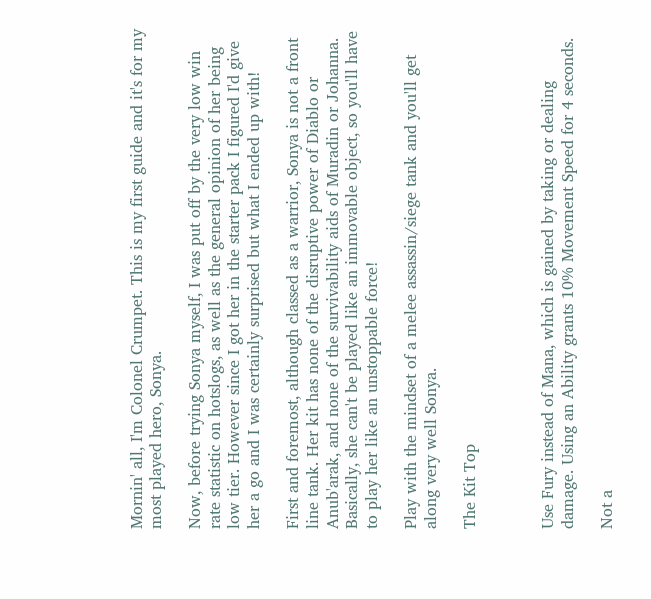Mornin' all, I'm Colonel Crumpet. This is my first guide and it's for my most played hero, Sonya.

Now, before trying Sonya myself, I was put off by the very low win rate statistic on hotslogs, as well as the general opinion of her being low tier. However since I got her in the starter pack I figured I'd give her a go and I was certainly surprised but what I ended up with!

First and foremost, although classed as a warrior, Sonya is not a front line tank. Her kit has none of the disruptive power of Diablo or Anub'arak, and none of the survivability aids of Muradin or Johanna. Basically, she can't be played like an immovable object, so you'll have to play her like an unstoppable force!

Play with the mindset of a melee assassin/siege tank and you'll get along very well Sonya.

The Kit Top



Use Fury instead of Mana, which is gained by taking or dealing damage. Using an Ability grants 10% Movement Speed for 4 seconds.

Not a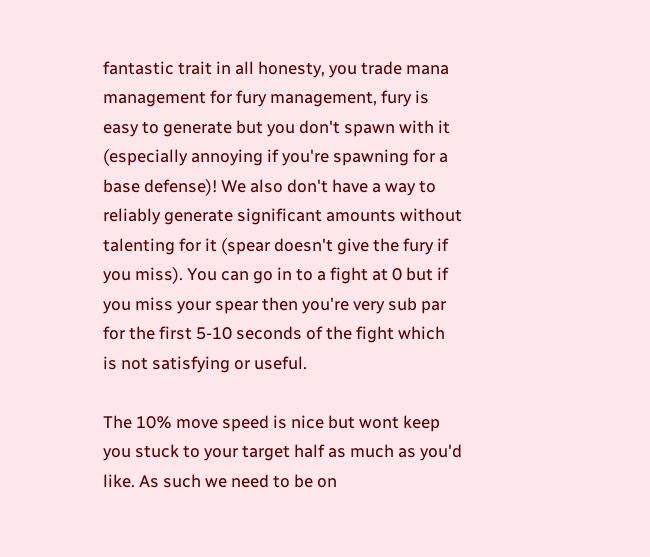fantastic trait in all honesty, you trade mana management for fury management, fury is easy to generate but you don't spawn with it (especially annoying if you're spawning for a base defense)! We also don't have a way to reliably generate significant amounts without talenting for it (spear doesn't give the fury if you miss). You can go in to a fight at 0 but if you miss your spear then you're very sub par for the first 5-10 seconds of the fight which is not satisfying or useful.

The 10% move speed is nice but wont keep you stuck to your target half as much as you'd like. As such we need to be on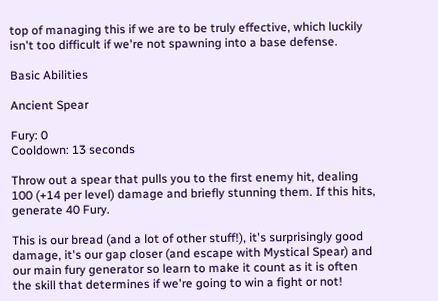top of managing this if we are to be truly effective, which luckily isn't too difficult if we're not spawning into a base defense.

Basic Abilities

Ancient Spear

Fury: 0
Cooldown: 13 seconds

Throw out a spear that pulls you to the first enemy hit, dealing 100 (+14 per level) damage and briefly stunning them. If this hits, generate 40 Fury.

This is our bread (and a lot of other stuff!), it's surprisingly good damage, it's our gap closer (and escape with Mystical Spear) and our main fury generator so learn to make it count as it is often the skill that determines if we're going to win a fight or not!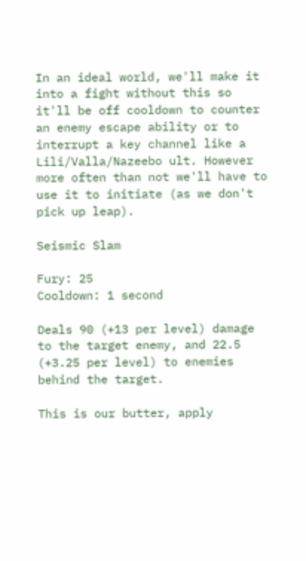In an ideal world, we'll make it into a fight without this so it'll be off cooldown to counter an enemy escape ability or to interrupt a key channel like a Lili/Valla/Nazeebo ult. However more often than not we'll have to use it to initiate (as we don't pick up leap).

Seismic Slam

Fury: 25
Cooldown: 1 second

Deals 90 (+13 per level) damage to the target enemy, and 22.5 (+3.25 per level) to enemies behind the target.

This is our butter, apply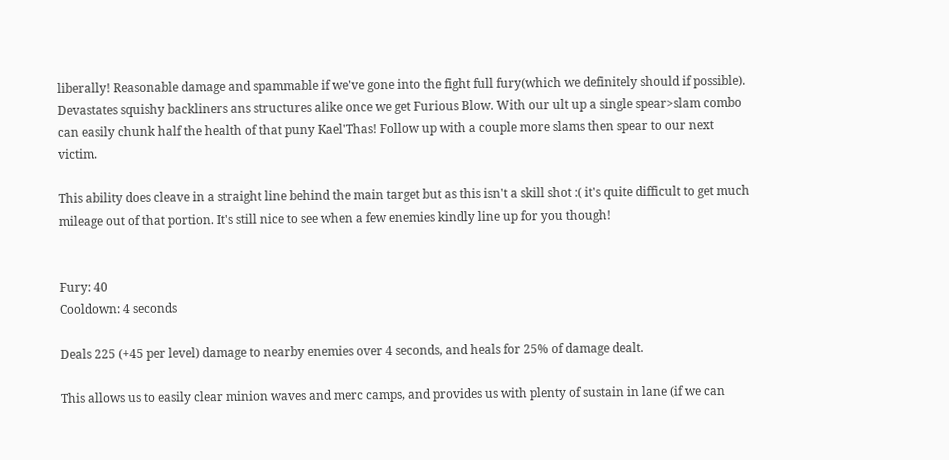liberally! Reasonable damage and spammable if we've gone into the fight full fury(which we definitely should if possible). Devastates squishy backliners ans structures alike once we get Furious Blow. With our ult up a single spear>slam combo can easily chunk half the health of that puny Kael'Thas! Follow up with a couple more slams then spear to our next victim.

This ability does cleave in a straight line behind the main target but as this isn't a skill shot :( it's quite difficult to get much mileage out of that portion. It's still nice to see when a few enemies kindly line up for you though!


Fury: 40
Cooldown: 4 seconds

Deals 225 (+45 per level) damage to nearby enemies over 4 seconds, and heals for 25% of damage dealt.

This allows us to easily clear minion waves and merc camps, and provides us with plenty of sustain in lane (if we can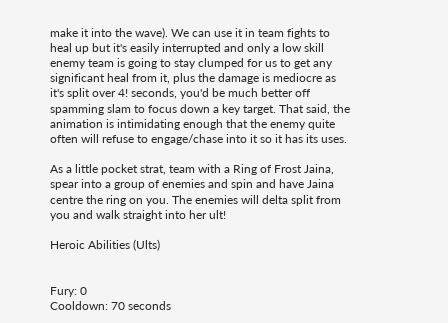make it into the wave). We can use it in team fights to heal up but it's easily interrupted and only a low skill enemy team is going to stay clumped for us to get any significant heal from it, plus the damage is mediocre as it's split over 4! seconds, you'd be much better off spamming slam to focus down a key target. That said, the animation is intimidating enough that the enemy quite often will refuse to engage/chase into it so it has its uses.

As a little pocket strat, team with a Ring of Frost Jaina, spear into a group of enemies and spin and have Jaina centre the ring on you. The enemies will delta split from you and walk straight into her ult!

Heroic Abilities (Ults)


Fury: 0
Cooldown: 70 seconds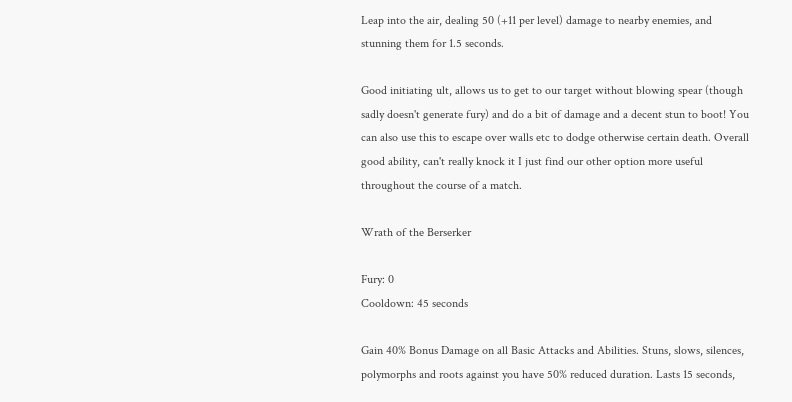Leap into the air, dealing 50 (+11 per level) damage to nearby enemies, and stunning them for 1.5 seconds.

Good initiating ult, allows us to get to our target without blowing spear (though sadly doesn't generate fury) and do a bit of damage and a decent stun to boot! You can also use this to escape over walls etc to dodge otherwise certain death. Overall good ability, can't really knock it I just find our other option more useful throughout the course of a match.

Wrath of the Berserker

Fury: 0
Cooldown: 45 seconds

Gain 40% Bonus Damage on all Basic Attacks and Abilities. Stuns, slows, silences, polymorphs and roots against you have 50% reduced duration. Lasts 15 seconds,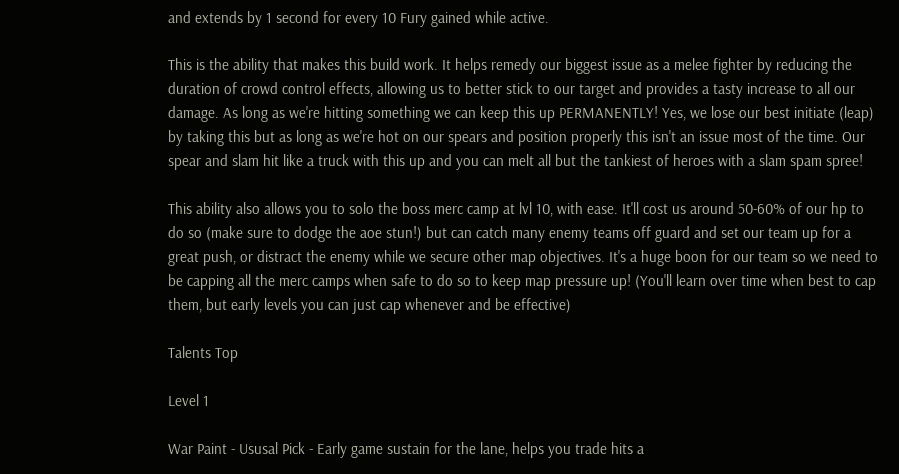and extends by 1 second for every 10 Fury gained while active.

This is the ability that makes this build work. It helps remedy our biggest issue as a melee fighter by reducing the duration of crowd control effects, allowing us to better stick to our target and provides a tasty increase to all our damage. As long as we're hitting something we can keep this up PERMANENTLY! Yes, we lose our best initiate (leap) by taking this but as long as we're hot on our spears and position properly this isn't an issue most of the time. Our spear and slam hit like a truck with this up and you can melt all but the tankiest of heroes with a slam spam spree!

This ability also allows you to solo the boss merc camp at lvl 10, with ease. It'll cost us around 50-60% of our hp to do so (make sure to dodge the aoe stun!) but can catch many enemy teams off guard and set our team up for a great push, or distract the enemy while we secure other map objectives. It's a huge boon for our team so we need to be capping all the merc camps when safe to do so to keep map pressure up! (You'll learn over time when best to cap them, but early levels you can just cap whenever and be effective)

Talents Top

Level 1

War Paint - Ususal Pick - Early game sustain for the lane, helps you trade hits a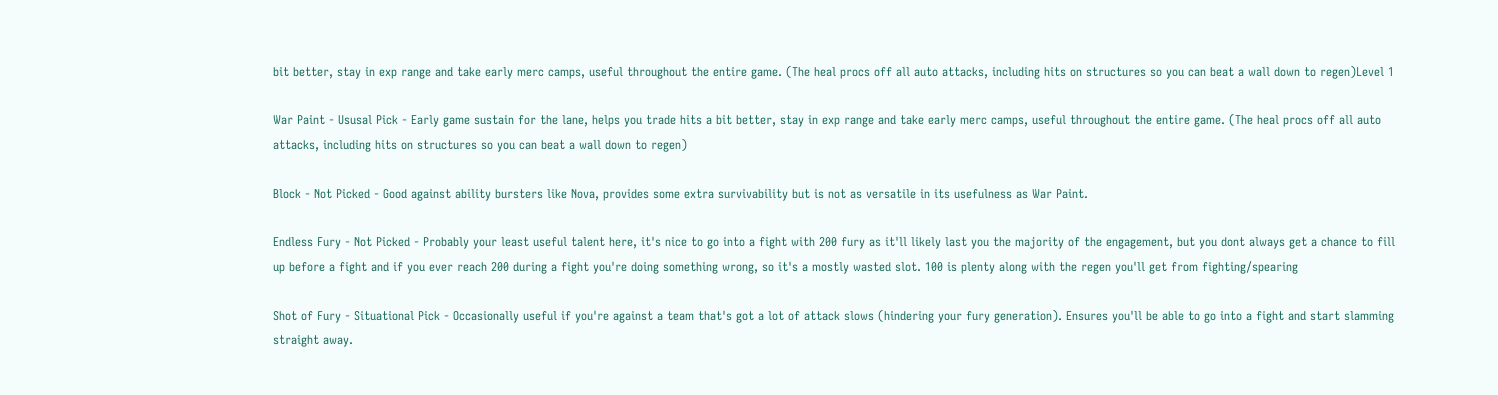bit better, stay in exp range and take early merc camps, useful throughout the entire game. (The heal procs off all auto attacks, including hits on structures so you can beat a wall down to regen)Level 1

War Paint - Ususal Pick - Early game sustain for the lane, helps you trade hits a bit better, stay in exp range and take early merc camps, useful throughout the entire game. (The heal procs off all auto attacks, including hits on structures so you can beat a wall down to regen)

Block - Not Picked - Good against ability bursters like Nova, provides some extra survivability but is not as versatile in its usefulness as War Paint.

Endless Fury - Not Picked - Probably your least useful talent here, it's nice to go into a fight with 200 fury as it'll likely last you the majority of the engagement, but you dont always get a chance to fill up before a fight and if you ever reach 200 during a fight you're doing something wrong, so it's a mostly wasted slot. 100 is plenty along with the regen you'll get from fighting/spearing

Shot of Fury - Situational Pick - Occasionally useful if you're against a team that's got a lot of attack slows (hindering your fury generation). Ensures you'll be able to go into a fight and start slamming straight away.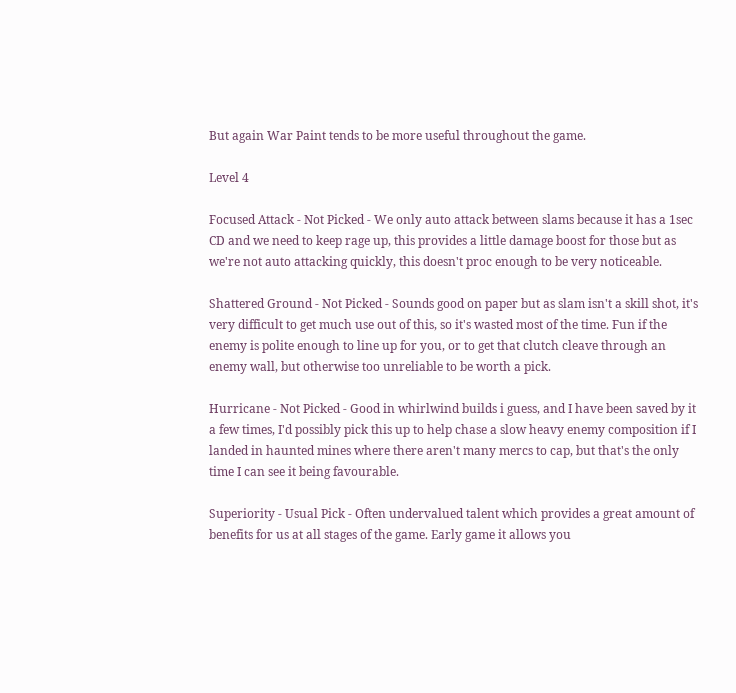But again War Paint tends to be more useful throughout the game.

Level 4

Focused Attack - Not Picked - We only auto attack between slams because it has a 1sec CD and we need to keep rage up, this provides a little damage boost for those but as we're not auto attacking quickly, this doesn't proc enough to be very noticeable.

Shattered Ground - Not Picked - Sounds good on paper but as slam isn't a skill shot, it's very difficult to get much use out of this, so it's wasted most of the time. Fun if the enemy is polite enough to line up for you, or to get that clutch cleave through an enemy wall, but otherwise too unreliable to be worth a pick.

Hurricane - Not Picked - Good in whirlwind builds i guess, and I have been saved by it a few times, I'd possibly pick this up to help chase a slow heavy enemy composition if I landed in haunted mines where there aren't many mercs to cap, but that's the only time I can see it being favourable.

Superiority - Usual Pick - Often undervalued talent which provides a great amount of benefits for us at all stages of the game. Early game it allows you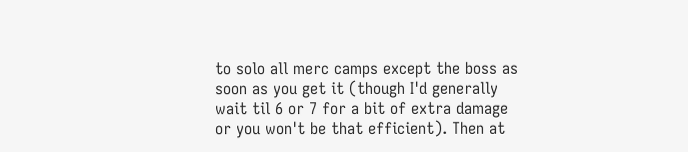to solo all merc camps except the boss as soon as you get it (though I'd generally wait til 6 or 7 for a bit of extra damage or you won't be that efficient). Then at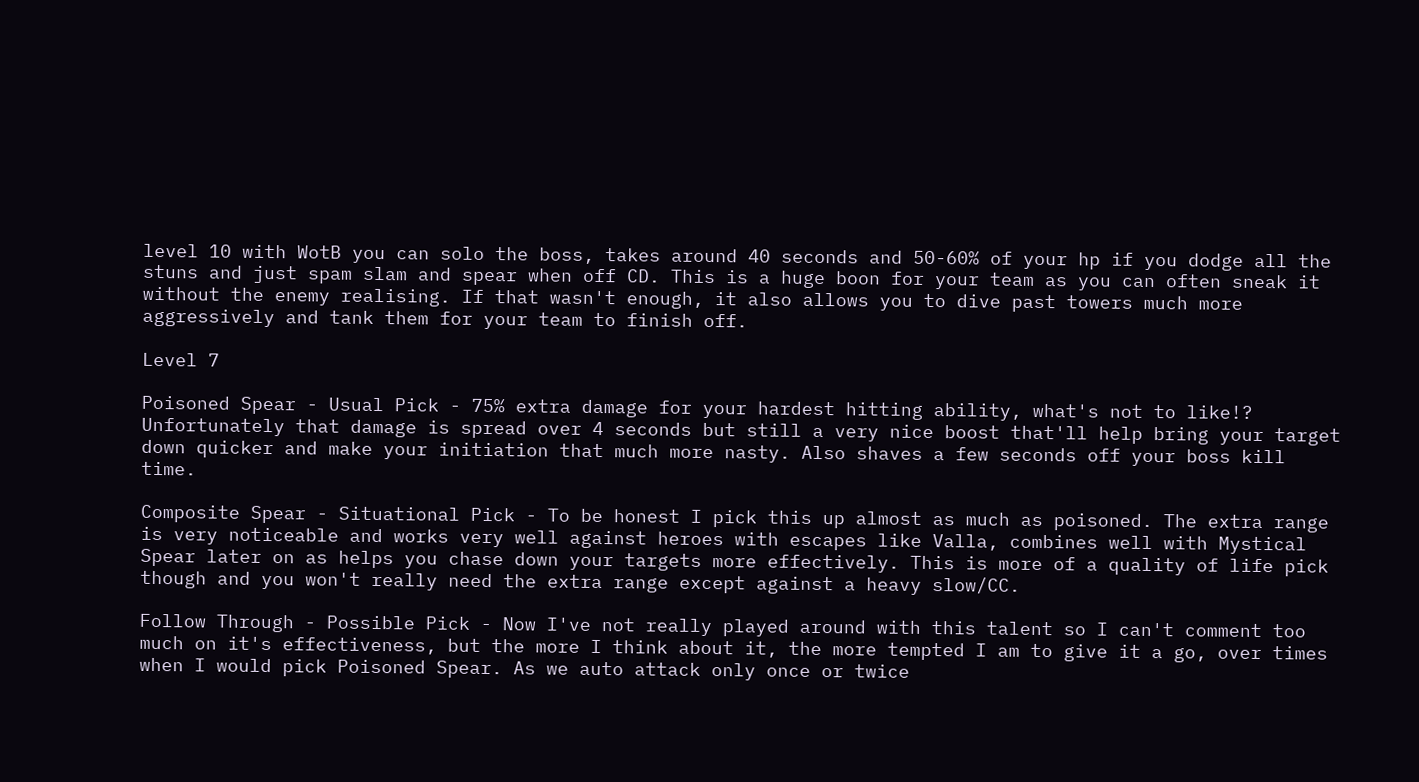level 10 with WotB you can solo the boss, takes around 40 seconds and 50-60% of your hp if you dodge all the stuns and just spam slam and spear when off CD. This is a huge boon for your team as you can often sneak it without the enemy realising. If that wasn't enough, it also allows you to dive past towers much more aggressively and tank them for your team to finish off.

Level 7

Poisoned Spear - Usual Pick - 75% extra damage for your hardest hitting ability, what's not to like!? Unfortunately that damage is spread over 4 seconds but still a very nice boost that'll help bring your target down quicker and make your initiation that much more nasty. Also shaves a few seconds off your boss kill time.

Composite Spear - Situational Pick - To be honest I pick this up almost as much as poisoned. The extra range is very noticeable and works very well against heroes with escapes like Valla, combines well with Mystical Spear later on as helps you chase down your targets more effectively. This is more of a quality of life pick though and you won't really need the extra range except against a heavy slow/CC.

Follow Through - Possible Pick - Now I've not really played around with this talent so I can't comment too much on it's effectiveness, but the more I think about it, the more tempted I am to give it a go, over times when I would pick Poisoned Spear. As we auto attack only once or twice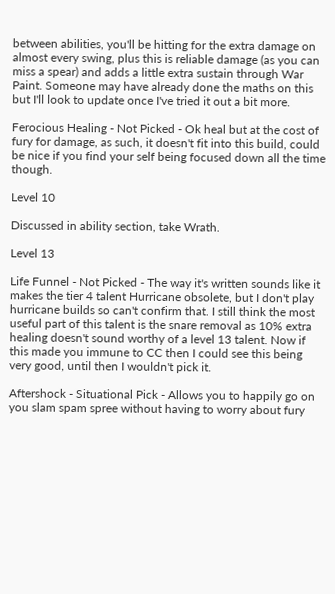between abilities, you'll be hitting for the extra damage on almost every swing, plus this is reliable damage (as you can miss a spear) and adds a little extra sustain through War Paint. Someone may have already done the maths on this but I'll look to update once I've tried it out a bit more.

Ferocious Healing - Not Picked - Ok heal but at the cost of fury for damage, as such, it doesn't fit into this build, could be nice if you find your self being focused down all the time though.

Level 10

Discussed in ability section, take Wrath.

Level 13

Life Funnel - Not Picked - The way it's written sounds like it makes the tier 4 talent Hurricane obsolete, but I don't play hurricane builds so can't confirm that. I still think the most useful part of this talent is the snare removal as 10% extra healing doesn't sound worthy of a level 13 talent. Now if this made you immune to CC then I could see this being very good, until then I wouldn't pick it.

Aftershock - Situational Pick - Allows you to happily go on you slam spam spree without having to worry about fury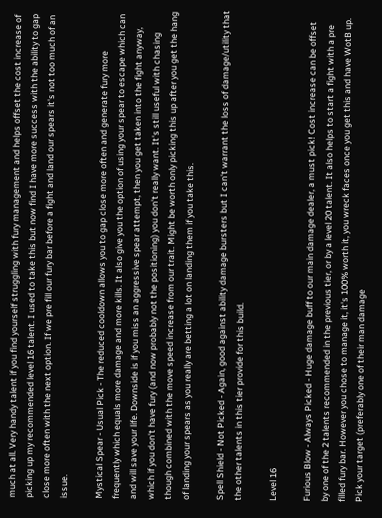much at all. Very handy talent if you find yourself struggling with fury management and helps offset the cost increase of picking up my recommended level 16 talent. I used to take this but now find I have more success with the ability to gap close more often with the next option. If we pre fill our fury bar before a fight and land our spears it's not too much of an issue.

Mystical Spear - Usual Pick - The reduced cooldown allows you to gap close more often and generate fury more frequently which equals more damage and more kills. It also give you the option of using your spear to escape which can and will save your life. Downside is if you miss an aggressive spear attempt, then you get taken into the fight anyway, which if you don't have fury (and now probably not the positioning) you don't really want. It's still useful with chasing though combined with the move speed increase from our trait. Might be worth only picking this up after you get the hang of landing your spears as you really are betting a lot on landing them if you take this.

Spell Shield - Not Picked - Again, good against ability damage bursters but I can't warrant the loss of damage/utility that the other talents in this tier provide for this build.

Level 16

Furious Blow - Always Picked - Huge damage buff to our main damage dealer, a must pick! Cost increase can be offset by one of the 2 talents recommended in the previous tier, or by a level 20 talent. It also helps to start a fight with a pre filled fury bar. However you chose to manage it, it's 100% worth it, you wreck faces once you get this and have WotB up. Pick your target (preferably one of their man damage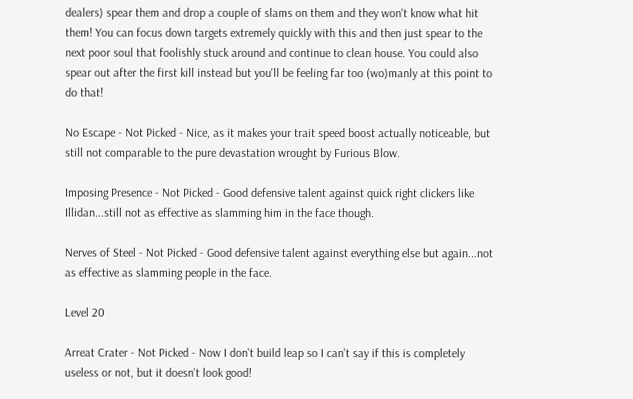dealers) spear them and drop a couple of slams on them and they won't know what hit them! You can focus down targets extremely quickly with this and then just spear to the next poor soul that foolishly stuck around and continue to clean house. You could also spear out after the first kill instead but you'll be feeling far too (wo)manly at this point to do that!

No Escape - Not Picked - Nice, as it makes your trait speed boost actually noticeable, but still not comparable to the pure devastation wrought by Furious Blow.

Imposing Presence - Not Picked - Good defensive talent against quick right clickers like Illidan...still not as effective as slamming him in the face though.

Nerves of Steel - Not Picked - Good defensive talent against everything else but again...not as effective as slamming people in the face.

Level 20

Arreat Crater - Not Picked - Now I don't build leap so I can't say if this is completely useless or not, but it doesn't look good!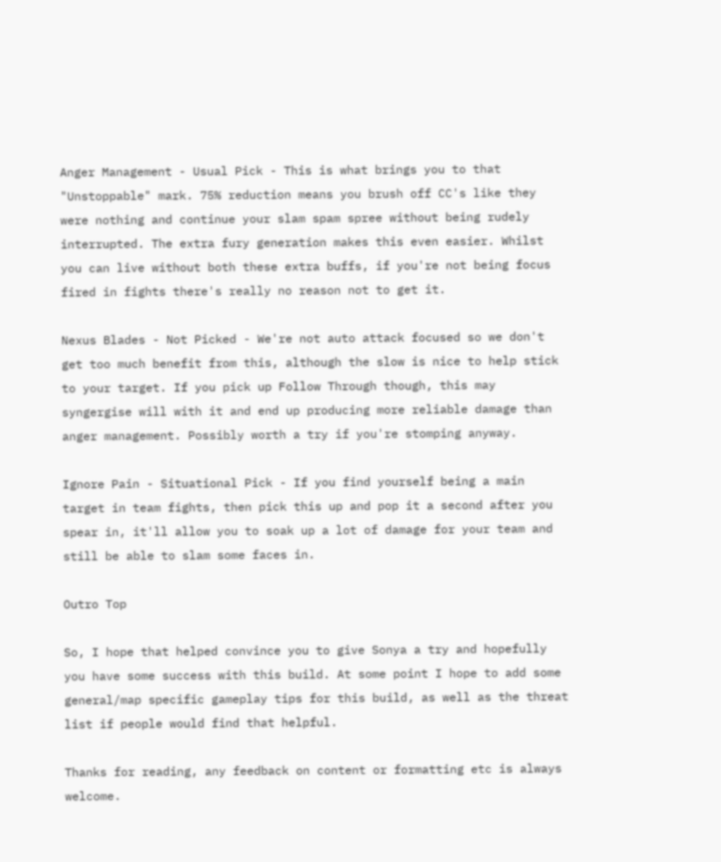Anger Management - Usual Pick - This is what brings you to that "Unstoppable" mark. 75% reduction means you brush off CC's like they were nothing and continue your slam spam spree without being rudely interrupted. The extra fury generation makes this even easier. Whilst you can live without both these extra buffs, if you're not being focus fired in fights there's really no reason not to get it.

Nexus Blades - Not Picked - We're not auto attack focused so we don't get too much benefit from this, although the slow is nice to help stick to your target. If you pick up Follow Through though, this may syngergise will with it and end up producing more reliable damage than anger management. Possibly worth a try if you're stomping anyway.

Ignore Pain - Situational Pick - If you find yourself being a main target in team fights, then pick this up and pop it a second after you spear in, it'll allow you to soak up a lot of damage for your team and still be able to slam some faces in.

Outro Top

So, I hope that helped convince you to give Sonya a try and hopefully you have some success with this build. At some point I hope to add some general/map specific gameplay tips for this build, as well as the threat list if people would find that helpful.

Thanks for reading, any feedback on content or formatting etc is always welcome.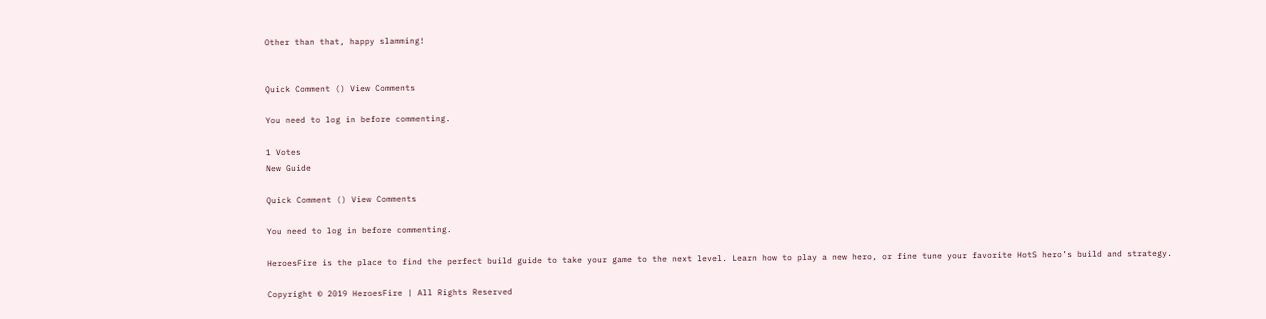Other than that, happy slamming!


Quick Comment () View Comments

You need to log in before commenting.

1 Votes
New Guide

Quick Comment () View Comments

You need to log in before commenting.

HeroesFire is the place to find the perfect build guide to take your game to the next level. Learn how to play a new hero, or fine tune your favorite HotS hero’s build and strategy.

Copyright © 2019 HeroesFire | All Rights Reserved